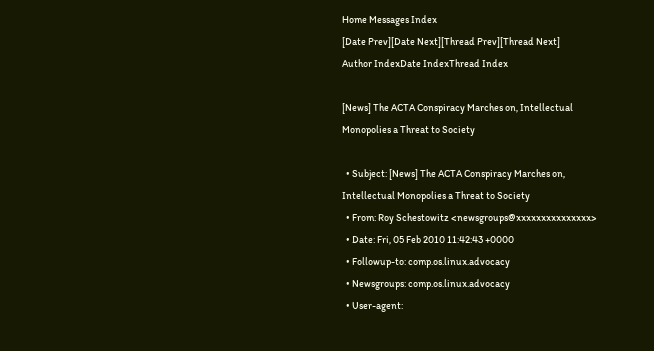Home Messages Index
[Date Prev][Date Next][Thread Prev][Thread Next]
Author IndexDate IndexThread Index

[News] The ACTA Conspiracy Marches on, Intellectual Monopolies a Threat to Society

  • Subject: [News] The ACTA Conspiracy Marches on, Intellectual Monopolies a Threat to Society
  • From: Roy Schestowitz <newsgroups@xxxxxxxxxxxxxxx>
  • Date: Fri, 05 Feb 2010 11:42:43 +0000
  • Followup-to: comp.os.linux.advocacy
  • Newsgroups: comp.os.linux.advocacy
  • User-agent: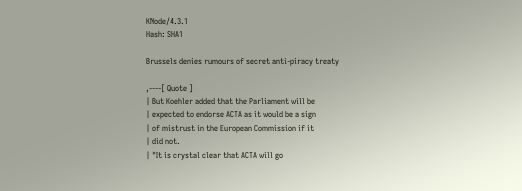KNode/4.3.1
Hash: SHA1

Brussels denies rumours of secret anti-piracy treaty

,----[ Quote ]
| But Koehler added that the Parliament will be
| expected to endorse ACTA as it would be a sign
| of mistrust in the European Commission if it
| did not.
| "It is crystal clear that ACTA will go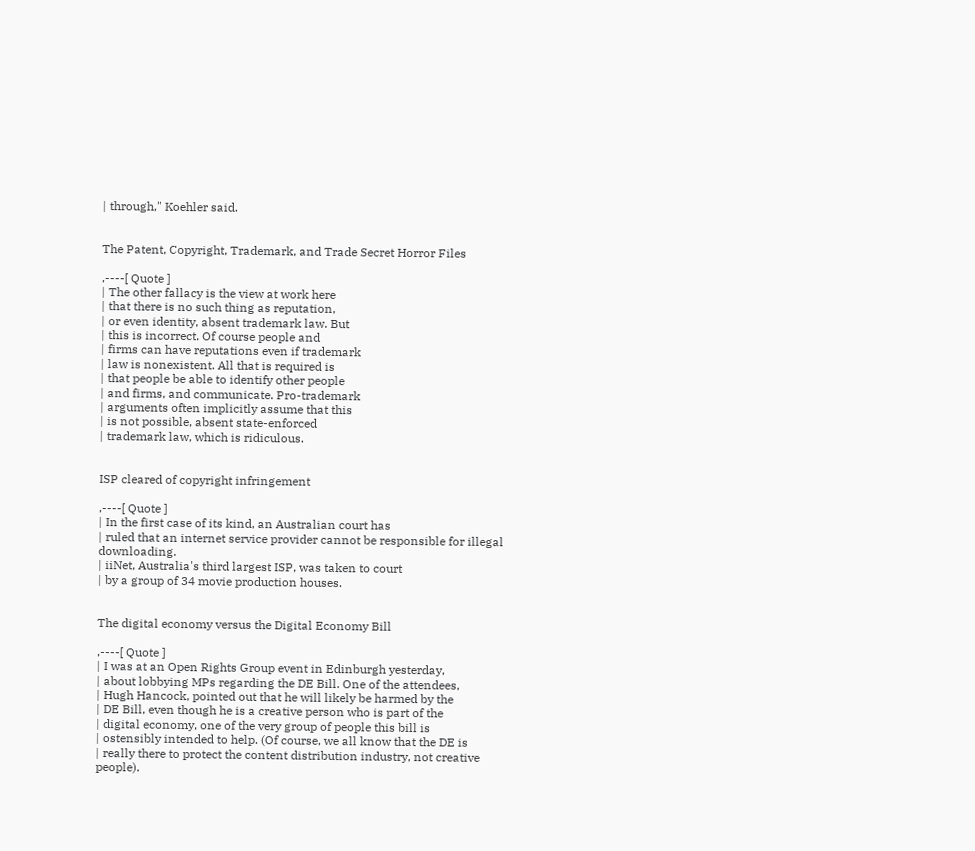| through," Koehler said.


The Patent, Copyright, Trademark, and Trade Secret Horror Files

,----[ Quote ]
| The other fallacy is the view at work here
| that there is no such thing as reputation,
| or even identity, absent trademark law. But
| this is incorrect. Of course people and
| firms can have reputations even if trademark
| law is nonexistent. All that is required is
| that people be able to identify other people
| and firms, and communicate. Pro-trademark
| arguments often implicitly assume that this
| is not possible, absent state-enforced
| trademark law, which is ridiculous.


ISP cleared of copyright infringement

,----[ Quote ]
| In the first case of its kind, an Australian court has
| ruled that an internet service provider cannot be responsible for illegal downloading.
| iiNet, Australia's third largest ISP, was taken to court
| by a group of 34 movie production houses.


The digital economy versus the Digital Economy Bill

,----[ Quote ]
| I was at an Open Rights Group event in Edinburgh yesterday,
| about lobbying MPs regarding the DE Bill. One of the attendees,
| Hugh Hancock, pointed out that he will likely be harmed by the
| DE Bill, even though he is a creative person who is part of the
| digital economy, one of the very group of people this bill is
| ostensibly intended to help. (Of course, we all know that the DE is
| really there to protect the content distribution industry, not creative people).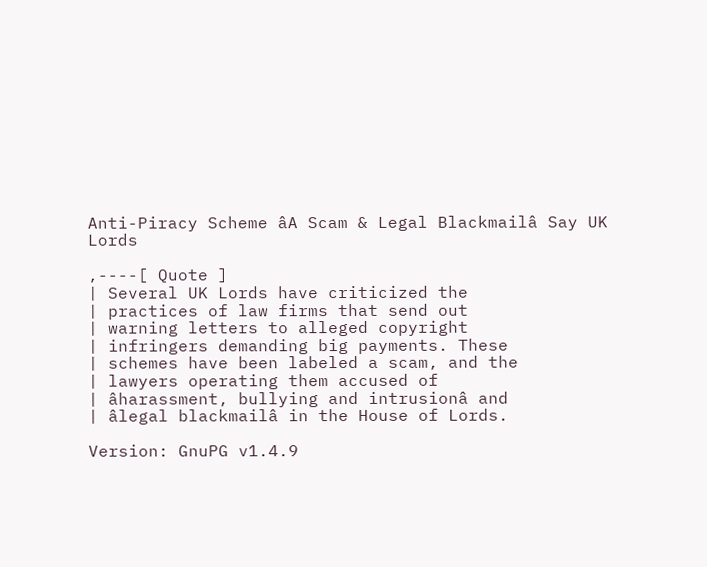Anti-Piracy Scheme âA Scam & Legal Blackmailâ Say UK Lords

,----[ Quote ]
| Several UK Lords have criticized the
| practices of law firms that send out
| warning letters to alleged copyright
| infringers demanding big payments. These
| schemes have been labeled a scam, and the
| lawyers operating them accused of
| âharassment, bullying and intrusionâ and
| âlegal blackmailâ in the House of Lords.

Version: GnuPG v1.4.9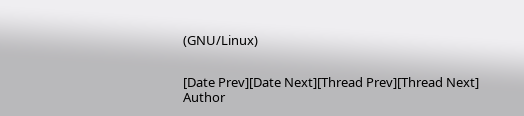(GNU/Linux)


[Date Prev][Date Next][Thread Prev][Thread Next]
Author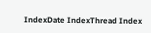IndexDate IndexThread Index